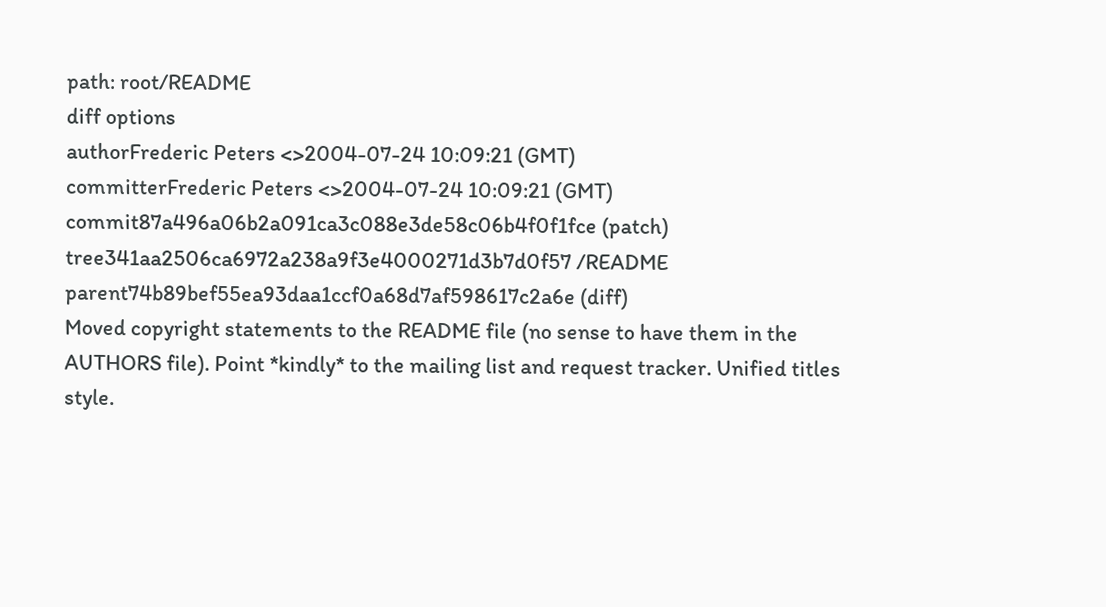path: root/README
diff options
authorFrederic Peters <>2004-07-24 10:09:21 (GMT)
committerFrederic Peters <>2004-07-24 10:09:21 (GMT)
commit87a496a06b2a091ca3c088e3de58c06b4f0f1fce (patch)
tree341aa2506ca6972a238a9f3e4000271d3b7d0f57 /README
parent74b89bef55ea93daa1ccf0a68d7af598617c2a6e (diff)
Moved copyright statements to the README file (no sense to have them in the
AUTHORS file). Point *kindly* to the mailing list and request tracker. Unified titles style.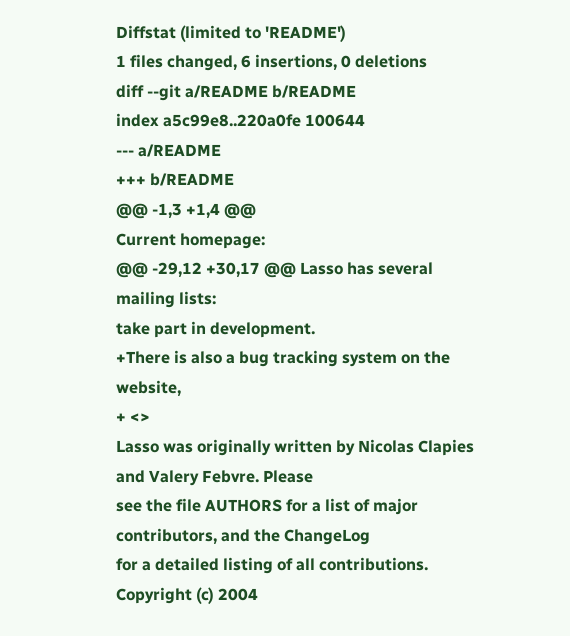Diffstat (limited to 'README')
1 files changed, 6 insertions, 0 deletions
diff --git a/README b/README
index a5c99e8..220a0fe 100644
--- a/README
+++ b/README
@@ -1,3 +1,4 @@
Current homepage:
@@ -29,12 +30,17 @@ Lasso has several mailing lists:
take part in development.
+There is also a bug tracking system on the website,
+ <>
Lasso was originally written by Nicolas Clapies and Valery Febvre. Please
see the file AUTHORS for a list of major contributors, and the ChangeLog
for a detailed listing of all contributions.
Copyright (c) 2004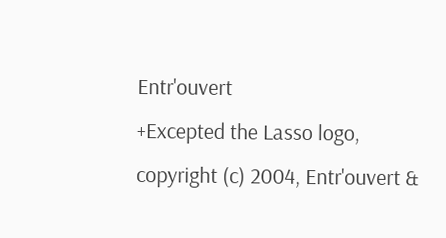Entr'ouvert
+Excepted the Lasso logo, copyright (c) 2004, Entr'ouvert &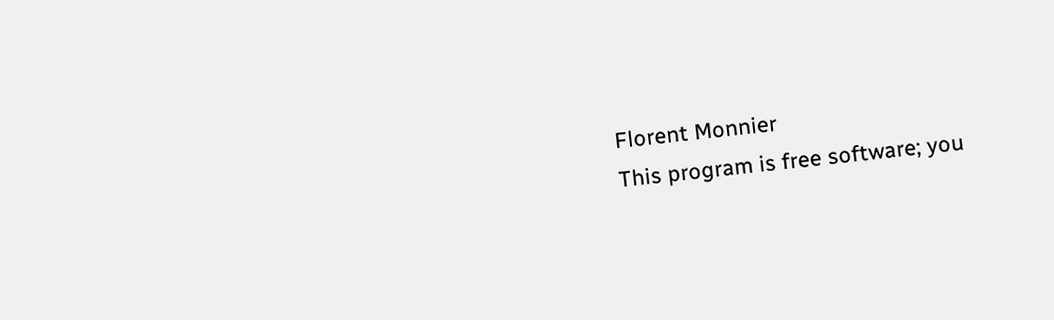Florent Monnier
This program is free software; you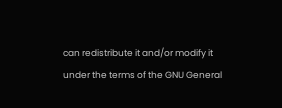can redistribute it and/or modify it
under the terms of the GNU General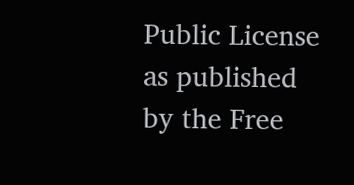Public License as published by the Free